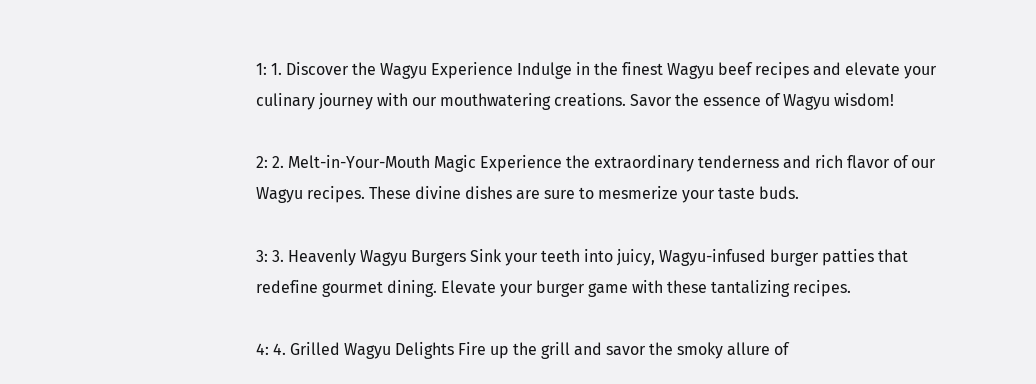1: 1. Discover the Wagyu Experience Indulge in the finest Wagyu beef recipes and elevate your culinary journey with our mouthwatering creations. Savor the essence of Wagyu wisdom!

2: 2. Melt-in-Your-Mouth Magic Experience the extraordinary tenderness and rich flavor of our Wagyu recipes. These divine dishes are sure to mesmerize your taste buds.

3: 3. Heavenly Wagyu Burgers Sink your teeth into juicy, Wagyu-infused burger patties that redefine gourmet dining. Elevate your burger game with these tantalizing recipes.

4: 4. Grilled Wagyu Delights Fire up the grill and savor the smoky allure of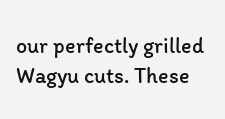our perfectly grilled Wagyu cuts. These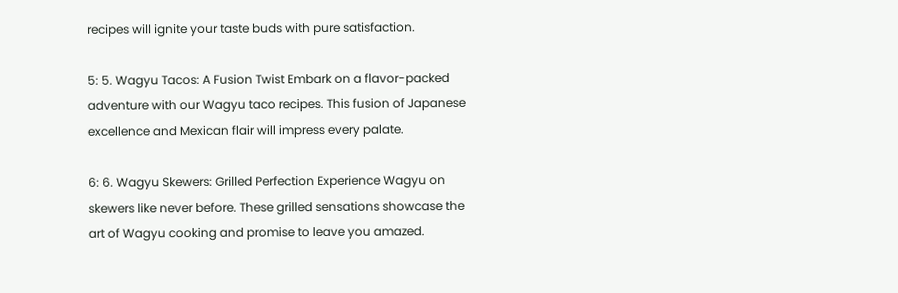recipes will ignite your taste buds with pure satisfaction.

5: 5. Wagyu Tacos: A Fusion Twist Embark on a flavor-packed adventure with our Wagyu taco recipes. This fusion of Japanese excellence and Mexican flair will impress every palate.

6: 6. Wagyu Skewers: Grilled Perfection Experience Wagyu on skewers like never before. These grilled sensations showcase the art of Wagyu cooking and promise to leave you amazed.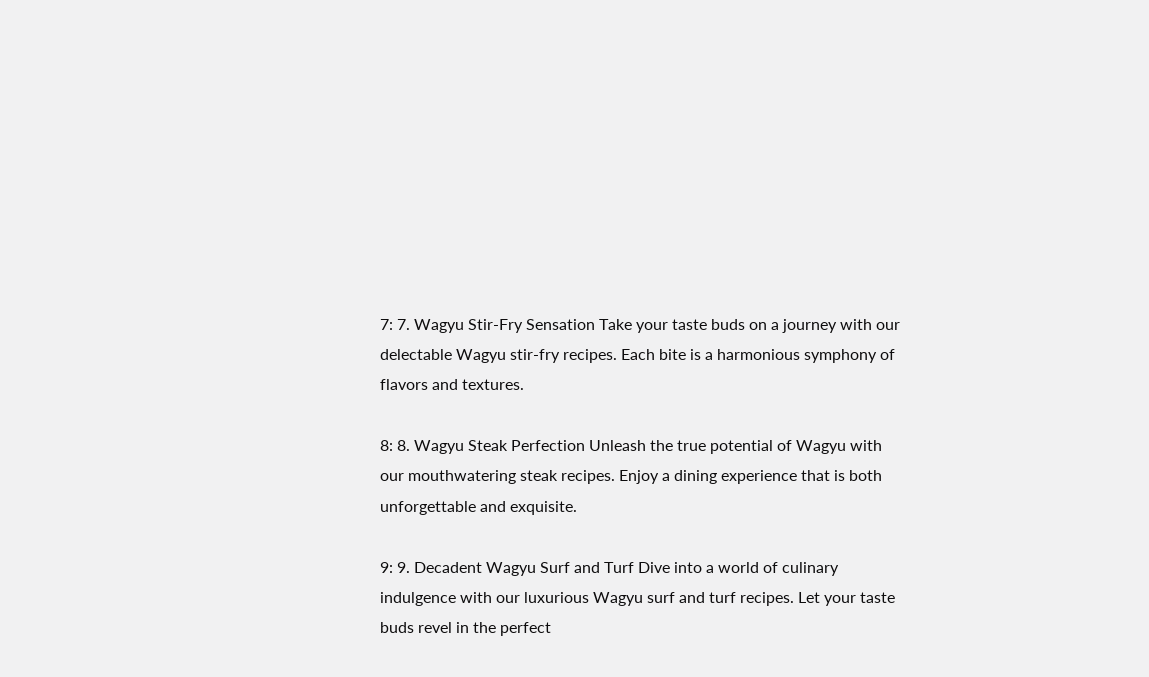7: 7. Wagyu Stir-Fry Sensation Take your taste buds on a journey with our delectable Wagyu stir-fry recipes. Each bite is a harmonious symphony of flavors and textures.

8: 8. Wagyu Steak Perfection Unleash the true potential of Wagyu with our mouthwatering steak recipes. Enjoy a dining experience that is both unforgettable and exquisite.

9: 9. Decadent Wagyu Surf and Turf Dive into a world of culinary indulgence with our luxurious Wagyu surf and turf recipes. Let your taste buds revel in the perfect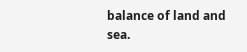balance of land and sea.